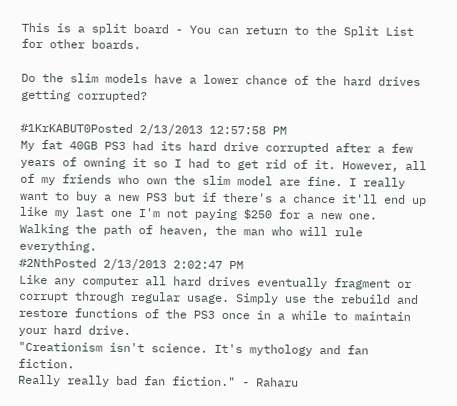This is a split board - You can return to the Split List for other boards.

Do the slim models have a lower chance of the hard drives getting corrupted?

#1KrKABUT0Posted 2/13/2013 12:57:58 PM
My fat 40GB PS3 had its hard drive corrupted after a few years of owning it so I had to get rid of it. However, all of my friends who own the slim model are fine. I really want to buy a new PS3 but if there's a chance it'll end up like my last one I'm not paying $250 for a new one.
Walking the path of heaven, the man who will rule everything.
#2NthPosted 2/13/2013 2:02:47 PM
Like any computer all hard drives eventually fragment or corrupt through regular usage. Simply use the rebuild and restore functions of the PS3 once in a while to maintain your hard drive.
"Creationism isn't science. It's mythology and fan fiction.
Really really bad fan fiction." - Raharu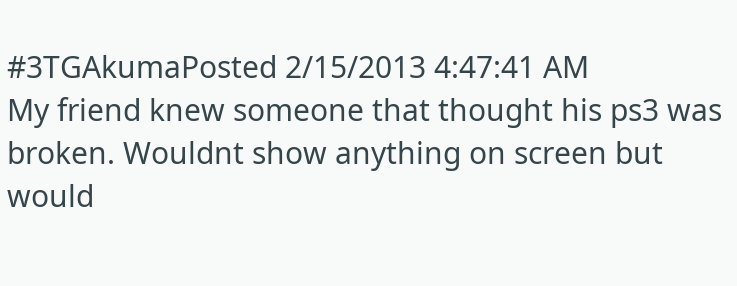#3TGAkumaPosted 2/15/2013 4:47:41 AM
My friend knew someone that thought his ps3 was broken. Wouldnt show anything on screen but would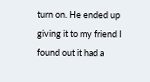turn on. He ended up giving it to my friend I found out it had a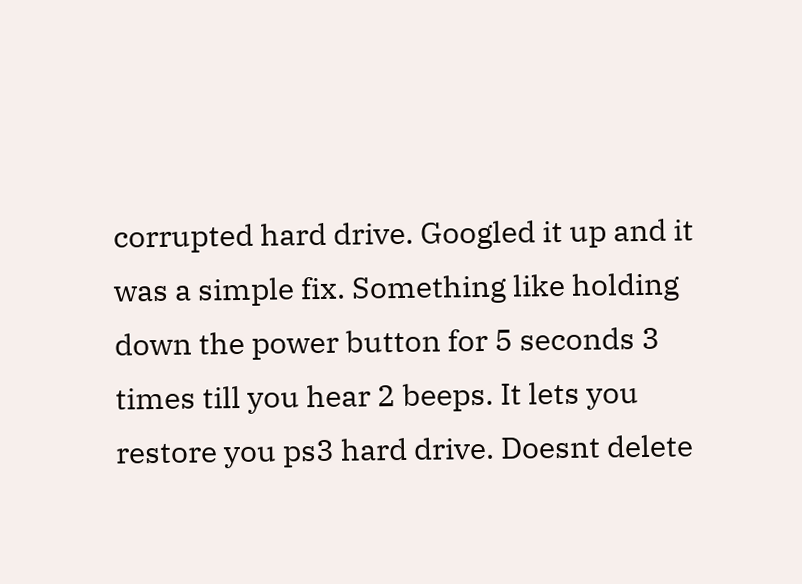corrupted hard drive. Googled it up and it was a simple fix. Something like holding down the power button for 5 seconds 3 times till you hear 2 beeps. It lets you restore you ps3 hard drive. Doesnt delete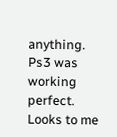anything. Ps3 was working perfect. Looks to me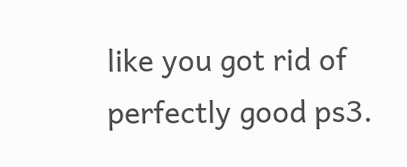like you got rid of perfectly good ps3.